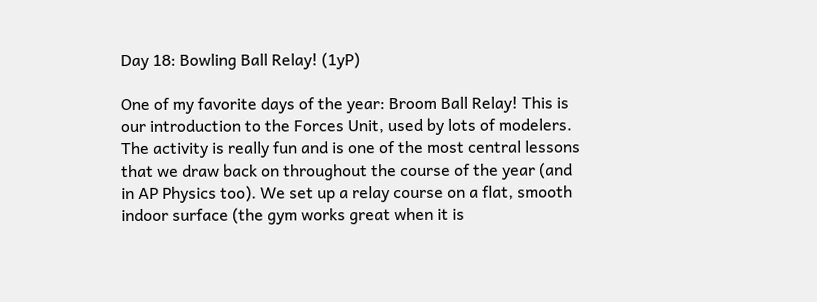Day 18: Bowling Ball Relay! (1yP)

One of my favorite days of the year: Broom Ball Relay! This is our introduction to the Forces Unit, used by lots of modelers. The activity is really fun and is one of the most central lessons that we draw back on throughout the course of the year (and in AP Physics too). We set up a relay course on a flat, smooth indoor surface (the gym works great when it is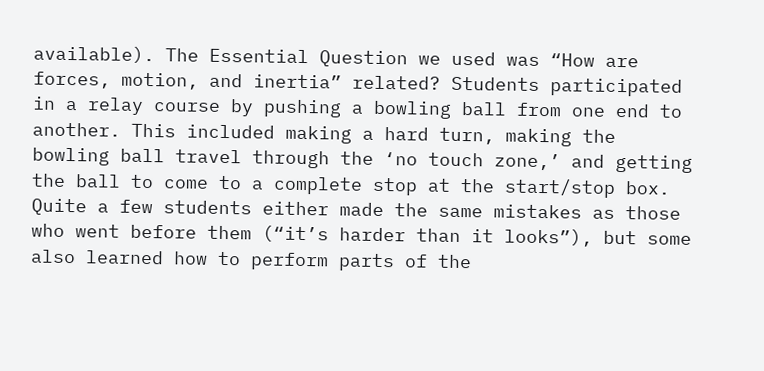available). The Essential Question we used was “How are forces, motion, and inertia” related? Students participated in a relay course by pushing a bowling ball from one end to another. This included making a hard turn, making the bowling ball travel through the ‘no touch zone,’ and getting the ball to come to a complete stop at the start/stop box. Quite a few students either made the same mistakes as those who went before them (“it’s harder than it looks”), but some also learned how to perform parts of the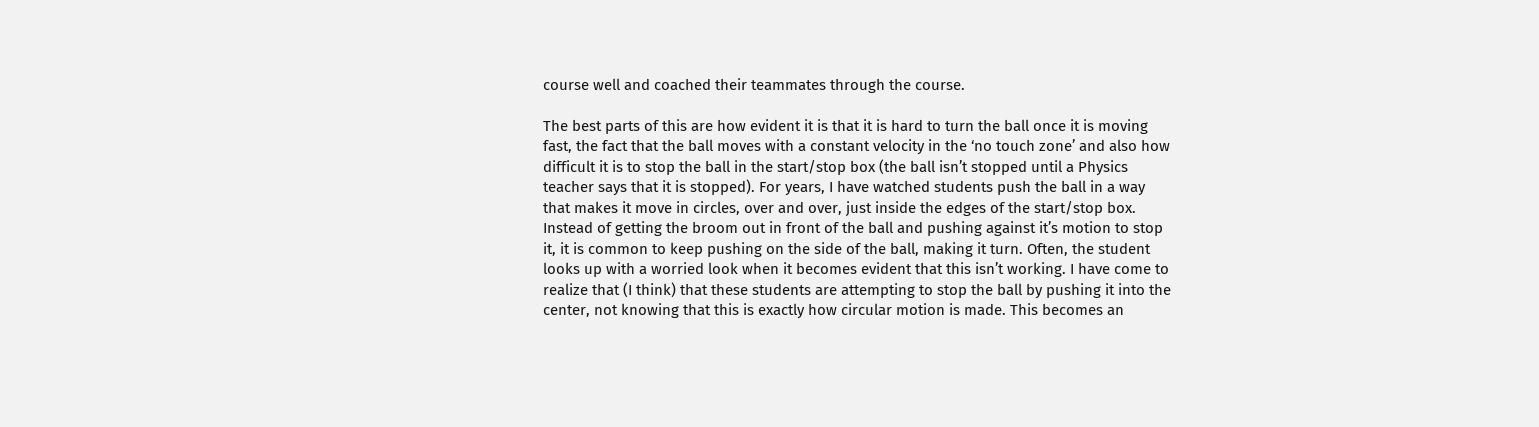course well and coached their teammates through the course.

The best parts of this are how evident it is that it is hard to turn the ball once it is moving fast, the fact that the ball moves with a constant velocity in the ‘no touch zone’ and also how difficult it is to stop the ball in the start/stop box (the ball isn’t stopped until a Physics teacher says that it is stopped). For years, I have watched students push the ball in a way that makes it move in circles, over and over, just inside the edges of the start/stop box. Instead of getting the broom out in front of the ball and pushing against it’s motion to stop it, it is common to keep pushing on the side of the ball, making it turn. Often, the student looks up with a worried look when it becomes evident that this isn’t working. I have come to realize that (I think) that these students are attempting to stop the ball by pushing it into the center, not knowing that this is exactly how circular motion is made. This becomes an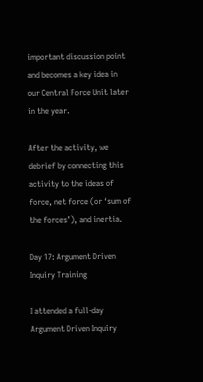important discussion point and becomes a key idea in our Central Force Unit later in the year.

After the activity, we debrief by connecting this activity to the ideas of force, net force (or ‘sum of the forces’), and inertia.

Day 17: Argument Driven Inquiry Training

I attended a full-day Argument Driven Inquiry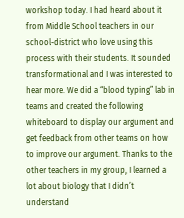workshop today. I had heard about it from Middle School teachers in our school-district who love using this process with their students. It sounded transformational and I was interested to hear more. We did a “blood typing” lab in teams and created the following whiteboard to display our argument and get feedback from other teams on how to improve our argument. Thanks to the other teachers in my group, I learned a lot about biology that I didn’t understand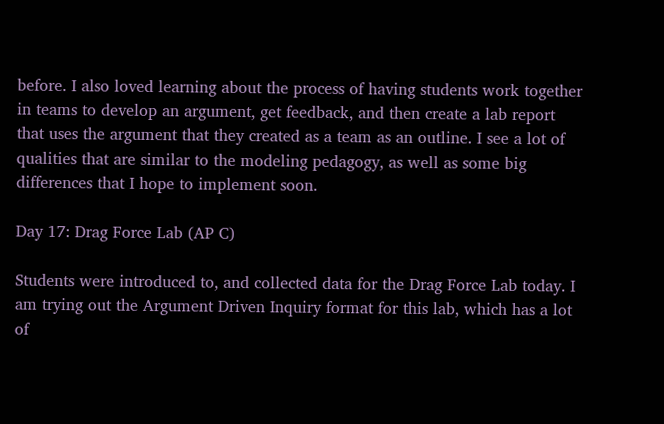before. I also loved learning about the process of having students work together in teams to develop an argument, get feedback, and then create a lab report that uses the argument that they created as a team as an outline. I see a lot of qualities that are similar to the modeling pedagogy, as well as some big differences that I hope to implement soon.

Day 17: Drag Force Lab (AP C)

Students were introduced to, and collected data for the Drag Force Lab today. I am trying out the Argument Driven Inquiry format for this lab, which has a lot of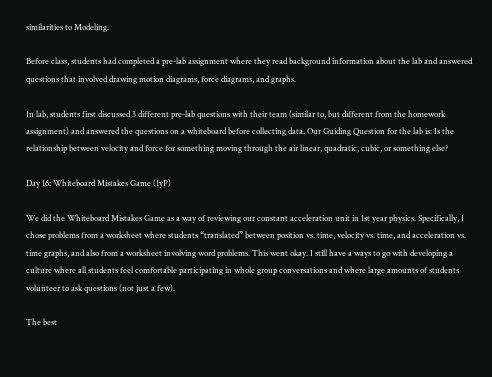similarities to Modeling.

Before class, students had completed a pre-lab assignment where they read background information about the lab and answered questions that involved drawing motion diagrams, force diagrams, and graphs.

In lab, students first discussed 3 different pre-lab questions with their team (similar to, but different from the homework assignment) and answered the questions on a whiteboard before collecting data. Our Guiding Question for the lab is: Is the relationship between velocity and force for something moving through the air linear, quadratic, cubic, or something else?

Day 16: Whiteboard Mistakes Game (1yP)

We did the Whiteboard Mistakes Game as a way of reviewing our constant acceleration unit in 1st year physics. Specifically, I chose problems from a worksheet where students “translated” between position vs. time, velocity vs. time, and acceleration vs. time graphs, and also from a worksheet involving word problems. This went okay. I still have a ways to go with developing a culture where all students feel comfortable participating in whole group conversations and where large amounts of students volunteer to ask questions (not just a few).

The best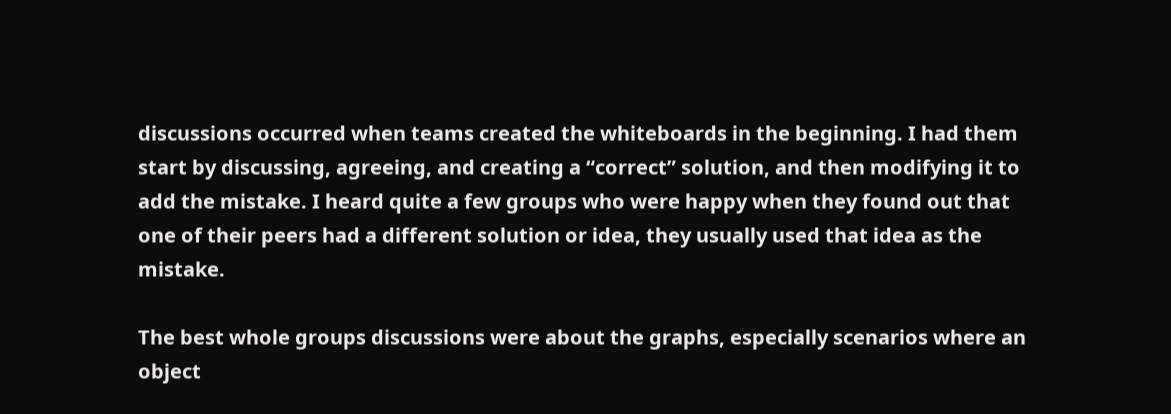discussions occurred when teams created the whiteboards in the beginning. I had them start by discussing, agreeing, and creating a “correct” solution, and then modifying it to add the mistake. I heard quite a few groups who were happy when they found out that one of their peers had a different solution or idea, they usually used that idea as the mistake.

The best whole groups discussions were about the graphs, especially scenarios where an object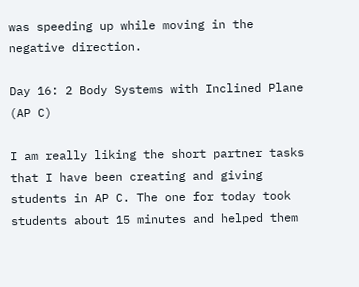was speeding up while moving in the negative direction.

Day 16: 2 Body Systems with Inclined Plane (AP C)

I am really liking the short partner tasks that I have been creating and giving students in AP C. The one for today took students about 15 minutes and helped them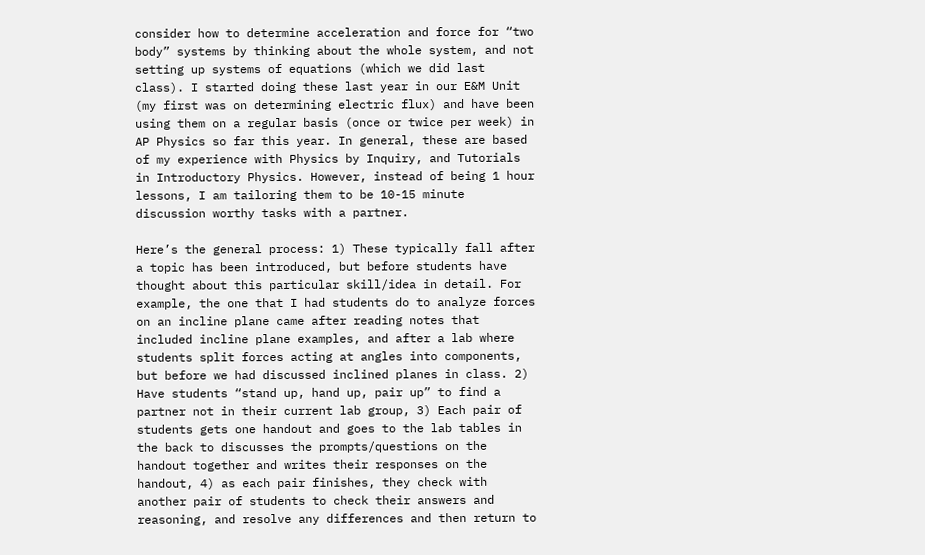consider how to determine acceleration and force for “two body” systems by thinking about the whole system, and not setting up systems of equations (which we did last class). I started doing these last year in our E&M Unit (my first was on determining electric flux) and have been using them on a regular basis (once or twice per week) in AP Physics so far this year. In general, these are based of my experience with Physics by Inquiry, and Tutorials in Introductory Physics. However, instead of being 1 hour lessons, I am tailoring them to be 10-15 minute discussion worthy tasks with a partner.

Here’s the general process: 1) These typically fall after a topic has been introduced, but before students have thought about this particular skill/idea in detail. For example, the one that I had students do to analyze forces on an incline plane came after reading notes that included incline plane examples, and after a lab where students split forces acting at angles into components, but before we had discussed inclined planes in class. 2) Have students “stand up, hand up, pair up” to find a partner not in their current lab group, 3) Each pair of students gets one handout and goes to the lab tables in the back to discusses the prompts/questions on the handout together and writes their responses on the handout, 4) as each pair finishes, they check with another pair of students to check their answers and reasoning, and resolve any differences and then return to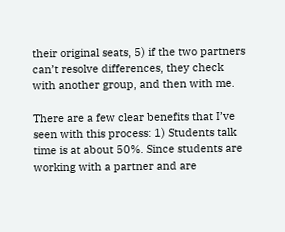their original seats, 5) if the two partners can’t resolve differences, they check with another group, and then with me.

There are a few clear benefits that I’ve seen with this process: 1) Students talk time is at about 50%. Since students are working with a partner and are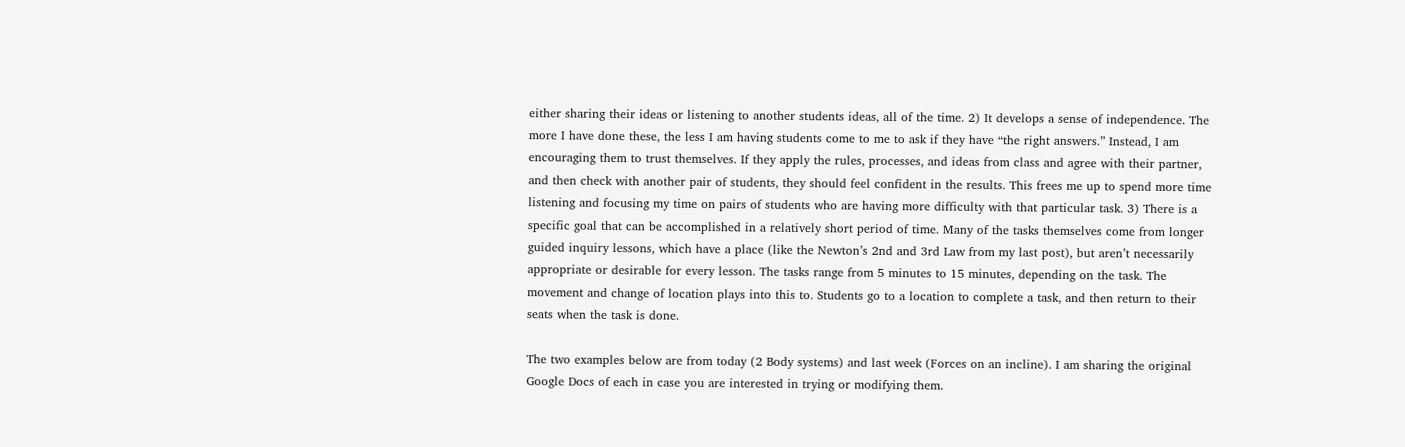either sharing their ideas or listening to another students ideas, all of the time. 2) It develops a sense of independence. The more I have done these, the less I am having students come to me to ask if they have “the right answers.” Instead, I am encouraging them to trust themselves. If they apply the rules, processes, and ideas from class and agree with their partner, and then check with another pair of students, they should feel confident in the results. This frees me up to spend more time listening and focusing my time on pairs of students who are having more difficulty with that particular task. 3) There is a specific goal that can be accomplished in a relatively short period of time. Many of the tasks themselves come from longer guided inquiry lessons, which have a place (like the Newton’s 2nd and 3rd Law from my last post), but aren’t necessarily appropriate or desirable for every lesson. The tasks range from 5 minutes to 15 minutes, depending on the task. The movement and change of location plays into this to. Students go to a location to complete a task, and then return to their seats when the task is done.

The two examples below are from today (2 Body systems) and last week (Forces on an incline). I am sharing the original Google Docs of each in case you are interested in trying or modifying them.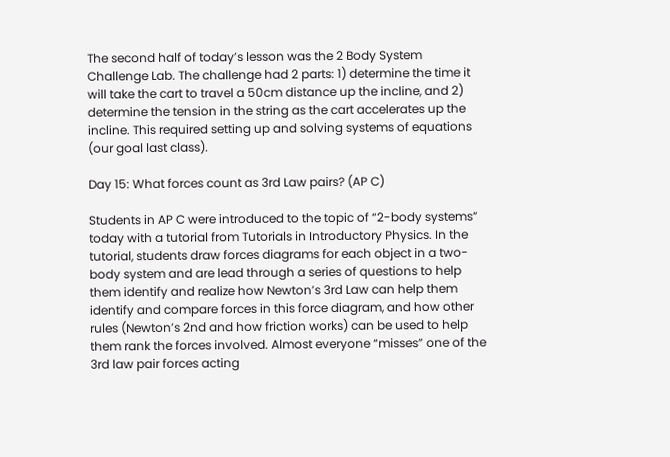The second half of today’s lesson was the 2 Body System Challenge Lab. The challenge had 2 parts: 1) determine the time it will take the cart to travel a 50cm distance up the incline, and 2) determine the tension in the string as the cart accelerates up the incline. This required setting up and solving systems of equations (our goal last class).

Day 15: What forces count as 3rd Law pairs? (AP C)

Students in AP C were introduced to the topic of “2-body systems” today with a tutorial from Tutorials in Introductory Physics. In the tutorial, students draw forces diagrams for each object in a two-body system and are lead through a series of questions to help them identify and realize how Newton’s 3rd Law can help them identify and compare forces in this force diagram, and how other rules (Newton’s 2nd and how friction works) can be used to help them rank the forces involved. Almost everyone “misses” one of the 3rd law pair forces acting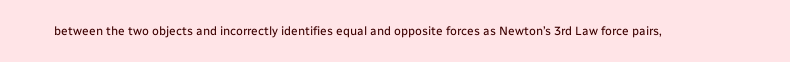between the two objects and incorrectly identifies equal and opposite forces as Newton’s 3rd Law force pairs,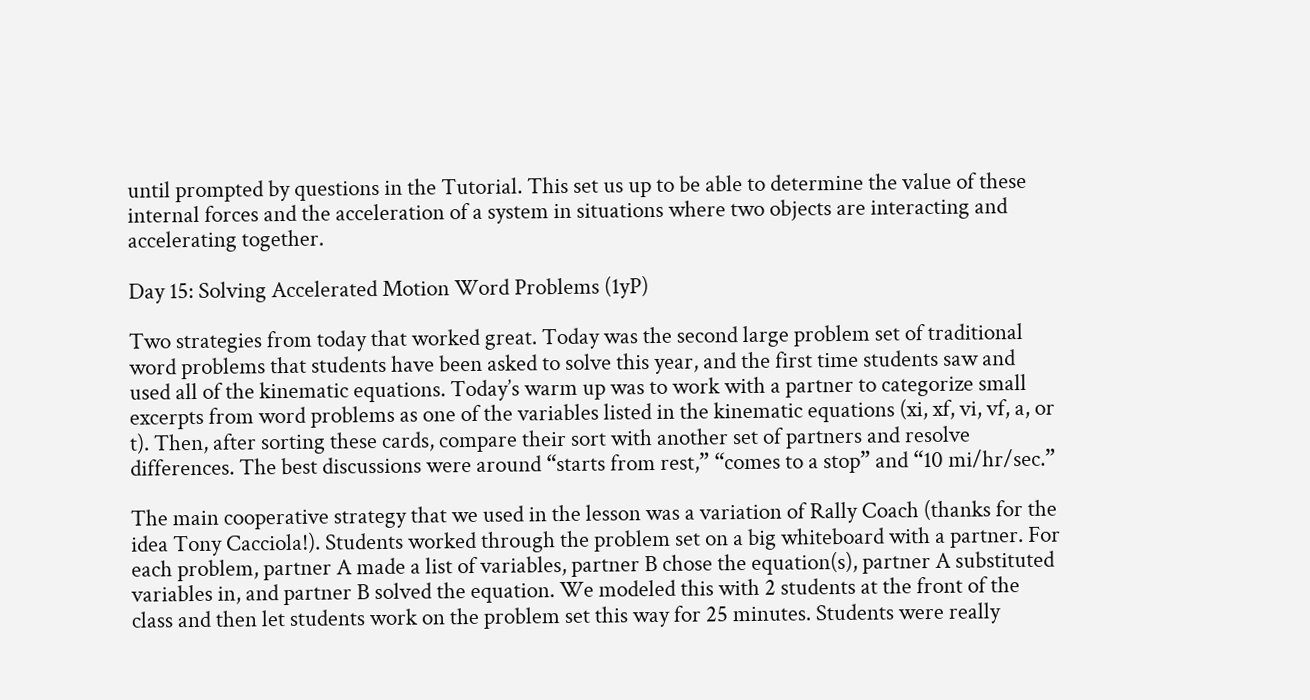until prompted by questions in the Tutorial. This set us up to be able to determine the value of these internal forces and the acceleration of a system in situations where two objects are interacting and accelerating together.

Day 15: Solving Accelerated Motion Word Problems (1yP)

Two strategies from today that worked great. Today was the second large problem set of traditional word problems that students have been asked to solve this year, and the first time students saw and used all of the kinematic equations. Today’s warm up was to work with a partner to categorize small excerpts from word problems as one of the variables listed in the kinematic equations (xi, xf, vi, vf, a, or t). Then, after sorting these cards, compare their sort with another set of partners and resolve differences. The best discussions were around “starts from rest,” “comes to a stop” and “10 mi/hr/sec.”

The main cooperative strategy that we used in the lesson was a variation of Rally Coach (thanks for the idea Tony Cacciola!). Students worked through the problem set on a big whiteboard with a partner. For each problem, partner A made a list of variables, partner B chose the equation(s), partner A substituted variables in, and partner B solved the equation. We modeled this with 2 students at the front of the class and then let students work on the problem set this way for 25 minutes. Students were really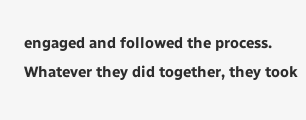engaged and followed the process. Whatever they did together, they took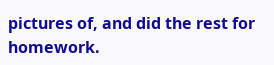pictures of, and did the rest for homework.